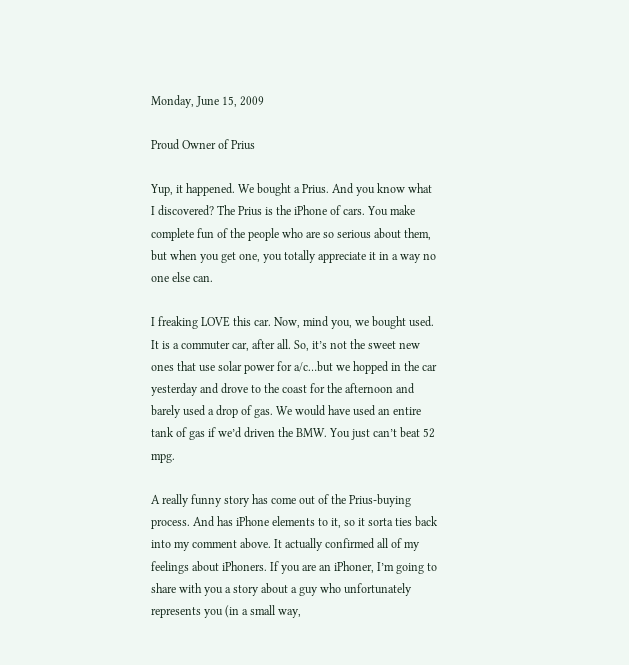Monday, June 15, 2009

Proud Owner of Prius

Yup, it happened. We bought a Prius. And you know what I discovered? The Prius is the iPhone of cars. You make complete fun of the people who are so serious about them, but when you get one, you totally appreciate it in a way no one else can.

I freaking LOVE this car. Now, mind you, we bought used. It is a commuter car, after all. So, it’s not the sweet new ones that use solar power for a/c…but we hopped in the car yesterday and drove to the coast for the afternoon and barely used a drop of gas. We would have used an entire tank of gas if we’d driven the BMW. You just can’t beat 52 mpg.

A really funny story has come out of the Prius-buying process. And has iPhone elements to it, so it sorta ties back into my comment above. It actually confirmed all of my feelings about iPhoners. If you are an iPhoner, I’m going to share with you a story about a guy who unfortunately represents you (in a small way,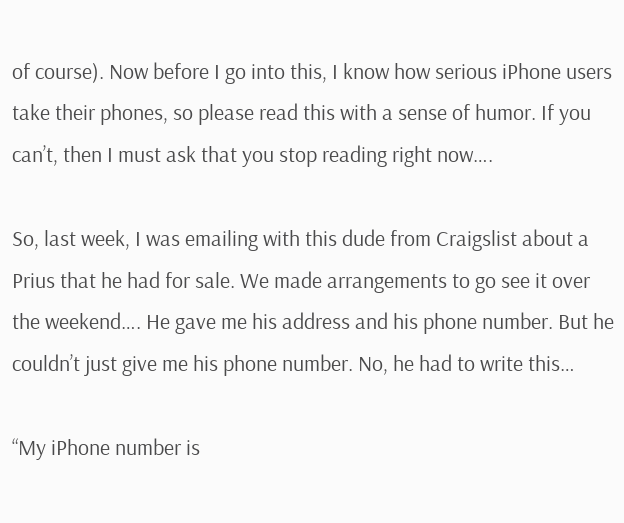of course). Now before I go into this, I know how serious iPhone users take their phones, so please read this with a sense of humor. If you can’t, then I must ask that you stop reading right now….

So, last week, I was emailing with this dude from Craigslist about a Prius that he had for sale. We made arrangements to go see it over the weekend…. He gave me his address and his phone number. But he couldn’t just give me his phone number. No, he had to write this…

“My iPhone number is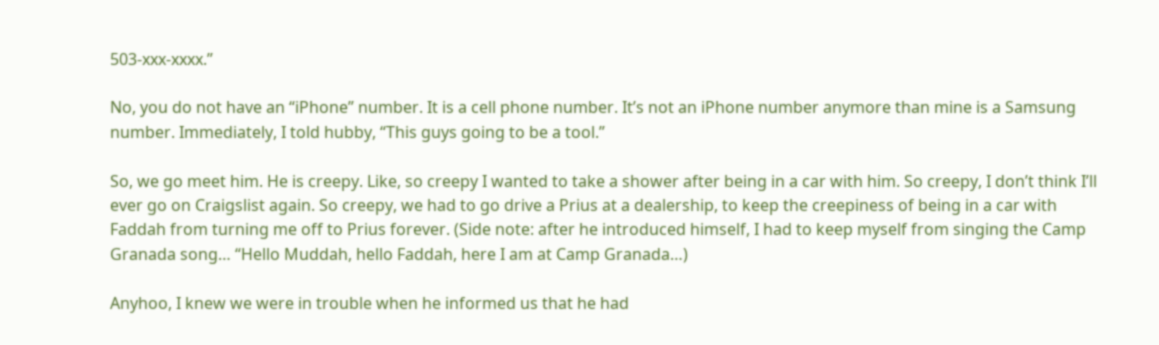503-xxx-xxxx.”

No, you do not have an “iPhone” number. It is a cell phone number. It’s not an iPhone number anymore than mine is a Samsung number. Immediately, I told hubby, “This guys going to be a tool.”

So, we go meet him. He is creepy. Like, so creepy I wanted to take a shower after being in a car with him. So creepy, I don’t think I’ll ever go on Craigslist again. So creepy, we had to go drive a Prius at a dealership, to keep the creepiness of being in a car with Faddah from turning me off to Prius forever. (Side note: after he introduced himself, I had to keep myself from singing the Camp Granada song… “Hello Muddah, hello Faddah, here I am at Camp Granada…)

Anyhoo, I knew we were in trouble when he informed us that he had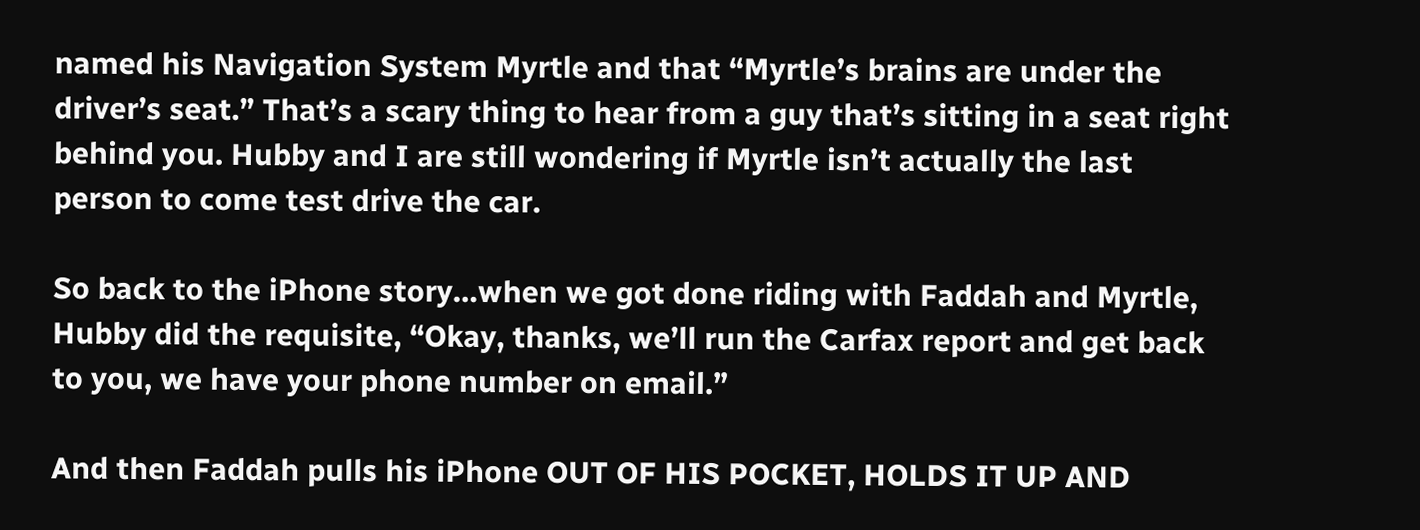named his Navigation System Myrtle and that “Myrtle’s brains are under the driver’s seat.” That’s a scary thing to hear from a guy that’s sitting in a seat right behind you. Hubby and I are still wondering if Myrtle isn’t actually the last person to come test drive the car.

So back to the iPhone story…when we got done riding with Faddah and Myrtle, Hubby did the requisite, “Okay, thanks, we’ll run the Carfax report and get back to you, we have your phone number on email.”

And then Faddah pulls his iPhone OUT OF HIS POCKET, HOLDS IT UP AND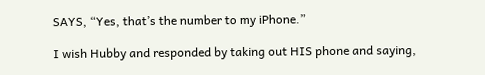SAYS, “Yes, that’s the number to my iPhone.”

I wish Hubby and responded by taking out HIS phone and saying,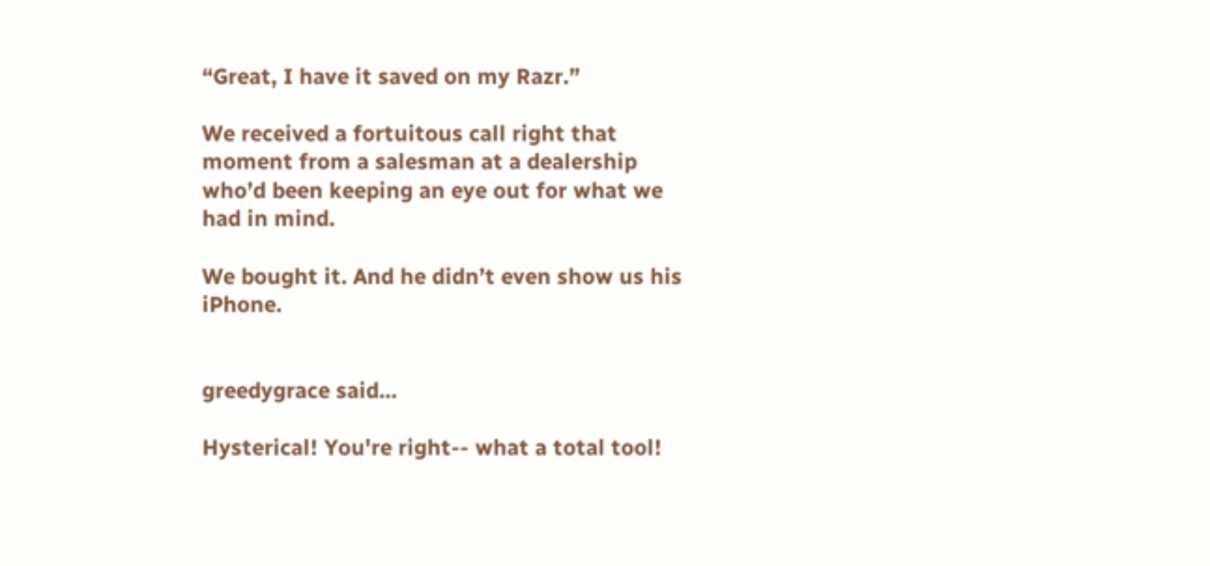“Great, I have it saved on my Razr.”

We received a fortuitous call right that moment from a salesman at a dealership who’d been keeping an eye out for what we had in mind.

We bought it. And he didn’t even show us his iPhone.


greedygrace said...

Hysterical! You're right-- what a total tool!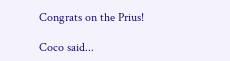Congrats on the Prius!

Coco said...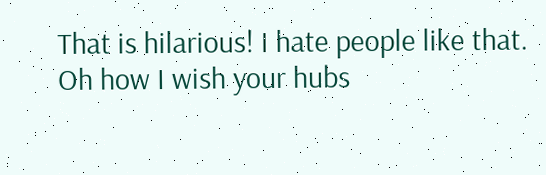That is hilarious! I hate people like that. Oh how I wish your hubs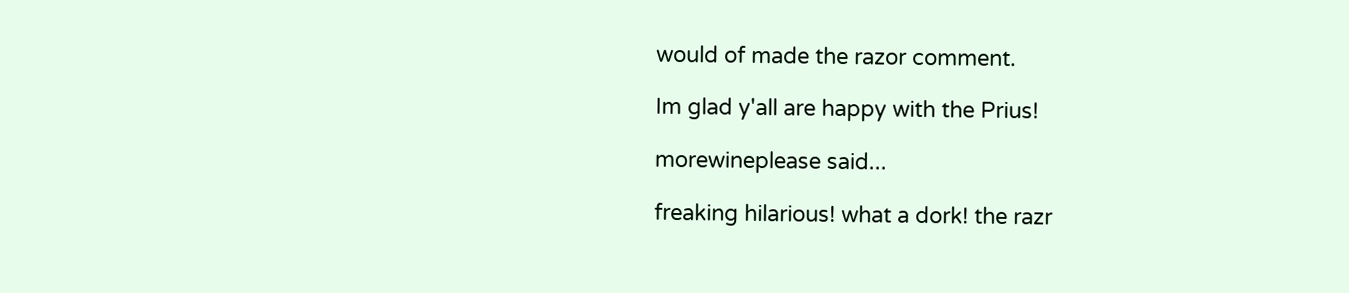would of made the razor comment.

Im glad y'all are happy with the Prius!

morewineplease said...

freaking hilarious! what a dork! the razr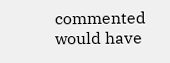commented would have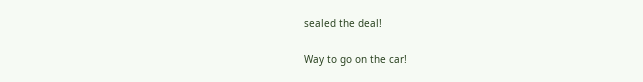sealed the deal!

Way to go on the car!